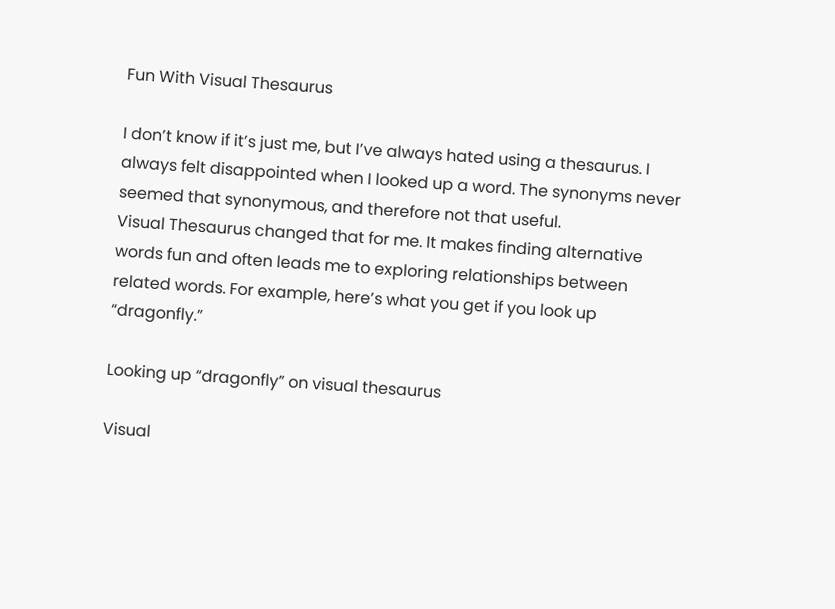Fun With Visual Thesaurus

I don’t know if it’s just me, but I’ve always hated using a thesaurus. I always felt disappointed when I looked up a word. The synonyms never seemed that synonymous, and therefore not that useful.
Visual Thesaurus changed that for me. It makes finding alternative words fun and often leads me to exploring relationships between related words. For example, here’s what you get if you look up “dragonfly.”

Looking up “dragonfly” on visual thesaurus

Visual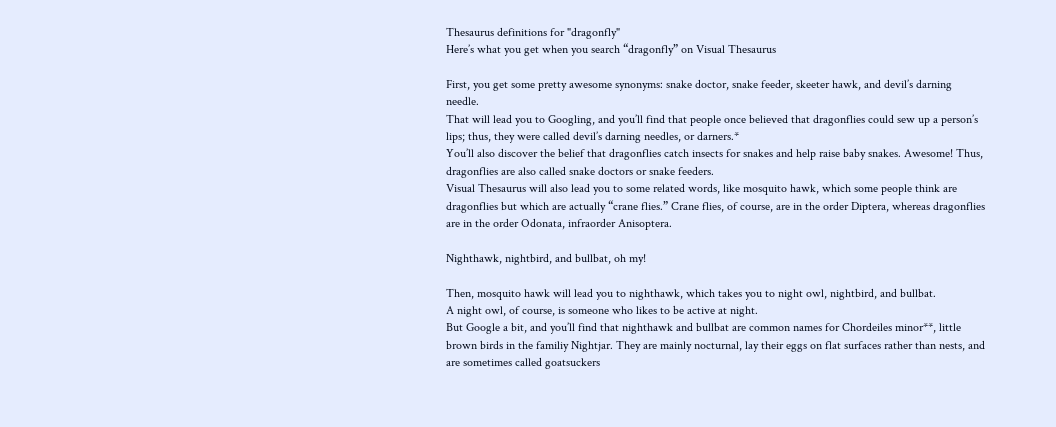Thesaurus definitions for "dragonfly"
Here’s what you get when you search “dragonfly” on Visual Thesaurus

First, you get some pretty awesome synonyms: snake doctor, snake feeder, skeeter hawk, and devil’s darning needle.
That will lead you to Googling, and you’ll find that people once believed that dragonflies could sew up a person’s lips; thus, they were called devil’s darning needles, or darners.*
You’ll also discover the belief that dragonflies catch insects for snakes and help raise baby snakes. Awesome! Thus, dragonflies are also called snake doctors or snake feeders.
Visual Thesaurus will also lead you to some related words, like mosquito hawk, which some people think are dragonflies but which are actually “crane flies.” Crane flies, of course, are in the order Diptera, whereas dragonflies are in the order Odonata, infraorder Anisoptera.

Nighthawk, nightbird, and bullbat, oh my!

Then, mosquito hawk will lead you to nighthawk, which takes you to night owl, nightbird, and bullbat.
A night owl, of course, is someone who likes to be active at night.
But Google a bit, and you’ll find that nighthawk and bullbat are common names for Chordeiles minor**, little brown birds in the familiy Nightjar. They are mainly nocturnal, lay their eggs on flat surfaces rather than nests, and are sometimes called goatsuckers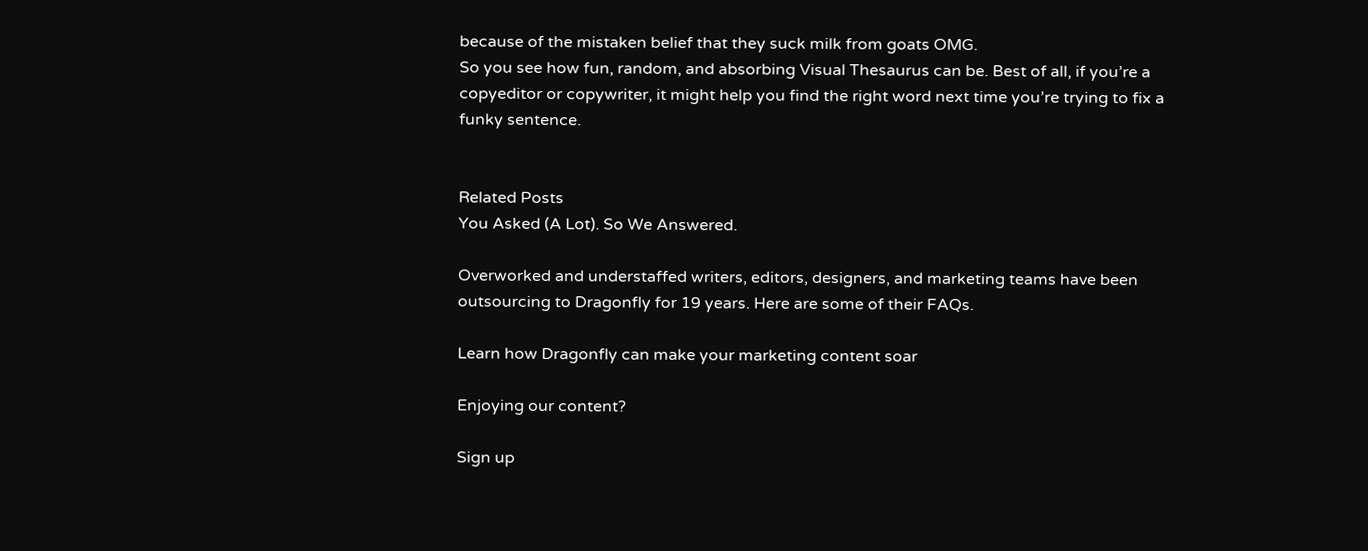because of the mistaken belief that they suck milk from goats OMG.
So you see how fun, random, and absorbing Visual Thesaurus can be. Best of all, if you’re a copyeditor or copywriter, it might help you find the right word next time you’re trying to fix a funky sentence.


Related Posts
You Asked (A Lot). So We Answered.

Overworked and understaffed writers, editors, designers, and marketing teams have been outsourcing to Dragonfly for 19 years. Here are some of their FAQs.

Learn how Dragonfly can make your marketing content soar

Enjoying our content?

Sign up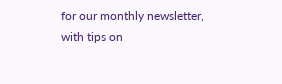for our monthly newsletter, with tips on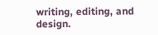writing, editing, and design.